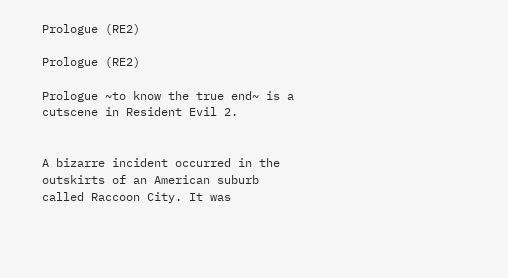Prologue (RE2)

Prologue (RE2)

Prologue ~to know the true end~ is a cutscene in Resident Evil 2.


A bizarre incident occurred in the outskirts of an American suburb called Raccoon City. It was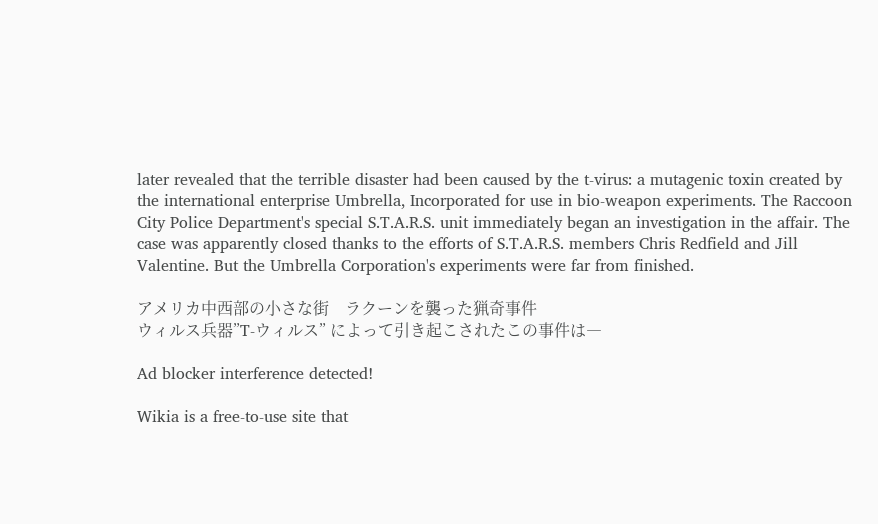later revealed that the terrible disaster had been caused by the t-virus: a mutagenic toxin created by the international enterprise Umbrella, Incorporated for use in bio-weapon experiments. The Raccoon City Police Department's special S.T.A.R.S. unit immediately began an investigation in the affair. The case was apparently closed thanks to the efforts of S.T.A.R.S. members Chris Redfield and Jill Valentine. But the Umbrella Corporation's experiments were far from finished.

アメリカ中西部の小さな街    ラクーンを襲った猟奇事件
ウィルス兵器”T-ウィルス” によって引き起こされたこの事件は―

Ad blocker interference detected!

Wikia is a free-to-use site that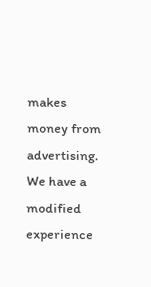makes money from advertising. We have a modified experience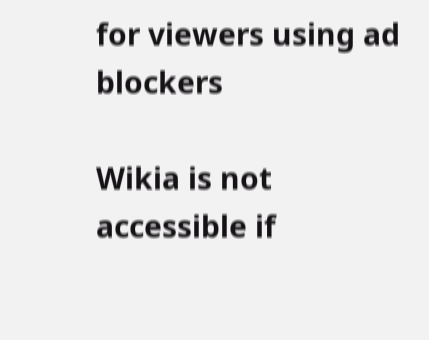for viewers using ad blockers

Wikia is not accessible if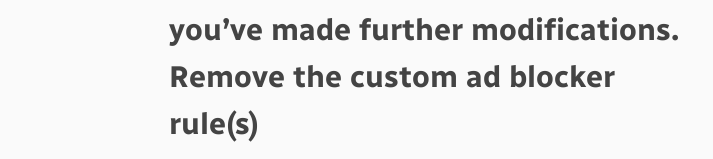you’ve made further modifications. Remove the custom ad blocker rule(s)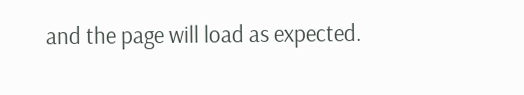and the page will load as expected.